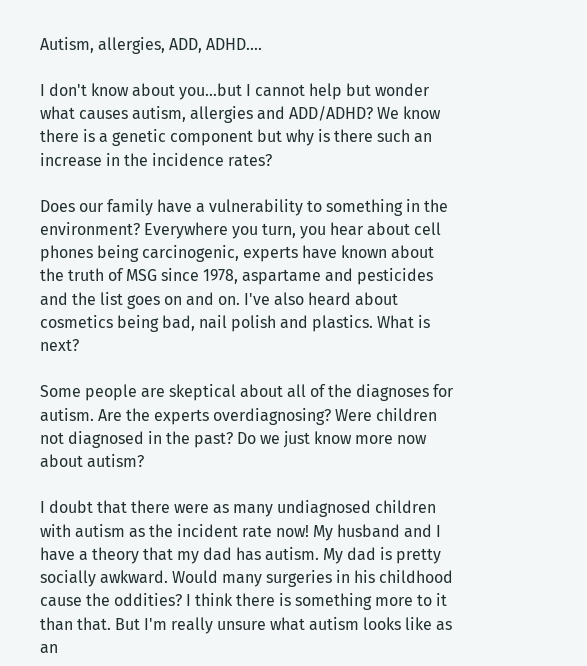Autism, allergies, ADD, ADHD....

I don't know about you...but I cannot help but wonder what causes autism, allergies and ADD/ADHD? We know there is a genetic component but why is there such an increase in the incidence rates?

Does our family have a vulnerability to something in the environment? Everywhere you turn, you hear about cell phones being carcinogenic, experts have known about the truth of MSG since 1978, aspartame and pesticides and the list goes on and on. I've also heard about cosmetics being bad, nail polish and plastics. What is next?

Some people are skeptical about all of the diagnoses for autism. Are the experts overdiagnosing? Were children not diagnosed in the past? Do we just know more now about autism?

I doubt that there were as many undiagnosed children with autism as the incident rate now! My husband and I have a theory that my dad has autism. My dad is pretty socially awkward. Would many surgeries in his childhood cause the oddities? I think there is something more to it than that. But I'm really unsure what autism looks like as an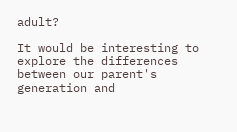adult?

It would be interesting to explore the differences between our parent's generation and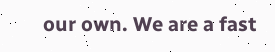our own. We are a fast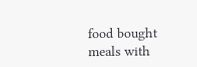food bought meals with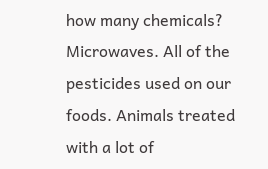how many chemicals? Microwaves. All of the pesticides used on our foods. Animals treated with a lot of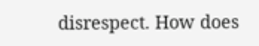disrespect. How does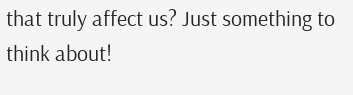that truly affect us? Just something to think about!